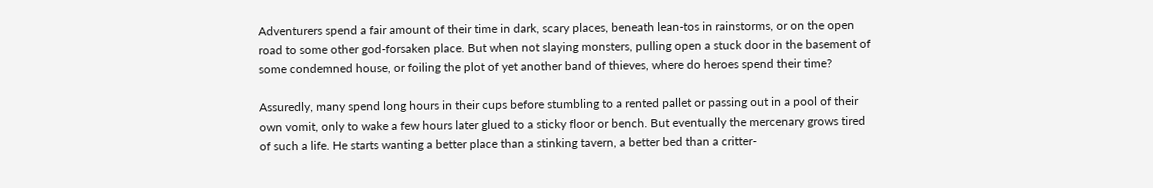Adventurers spend a fair amount of their time in dark, scary places, beneath lean-tos in rainstorms, or on the open road to some other god-forsaken place. But when not slaying monsters, pulling open a stuck door in the basement of some condemned house, or foiling the plot of yet another band of thieves, where do heroes spend their time?

Assuredly, many spend long hours in their cups before stumbling to a rented pallet or passing out in a pool of their own vomit, only to wake a few hours later glued to a sticky floor or bench. But eventually the mercenary grows tired of such a life. He starts wanting a better place than a stinking tavern, a better bed than a critter-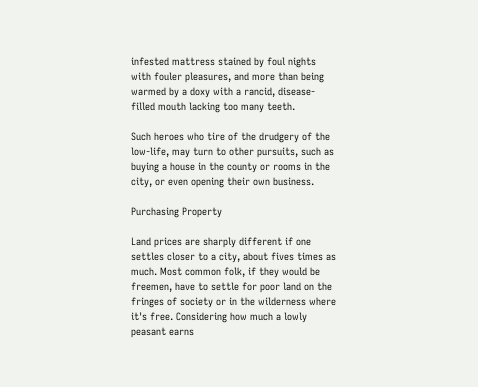infested mattress stained by foul nights with fouler pleasures, and more than being warmed by a doxy with a rancid, disease-filled mouth lacking too many teeth.

Such heroes who tire of the drudgery of the low-life, may turn to other pursuits, such as buying a house in the county or rooms in the city, or even opening their own business.

Purchasing Property

Land prices are sharply different if one settles closer to a city, about fives times as much. Most common folk, if they would be freemen, have to settle for poor land on the fringes of society or in the wilderness where it's free. Considering how much a lowly peasant earns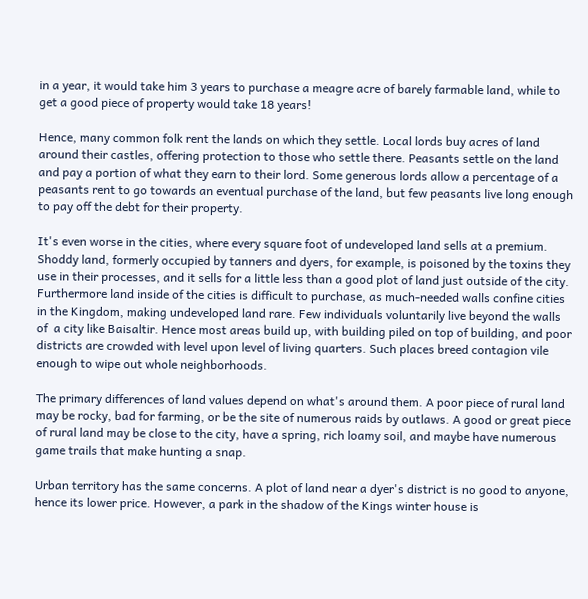in a year, it would take him 3 years to purchase a meagre acre of barely farmable land, while to get a good piece of property would take 18 years!

Hence, many common folk rent the lands on which they settle. Local lords buy acres of land around their castles, offering protection to those who settle there. Peasants settle on the land and pay a portion of what they earn to their lord. Some generous lords allow a percentage of a peasants rent to go towards an eventual purchase of the land, but few peasants live long enough to pay off the debt for their property.

It's even worse in the cities, where every square foot of undeveloped land sells at a premium. Shoddy land, formerly occupied by tanners and dyers, for example, is poisoned by the toxins they use in their processes, and it sells for a little less than a good plot of land just outside of the city. Furthermore land inside of the cities is difficult to purchase, as much-needed walls confine cities in the Kingdom, making undeveloped land rare. Few individuals voluntarily live beyond the walls of  a city like Baisaltir. Hence most areas build up, with building piled on top of building, and poor districts are crowded with level upon level of living quarters. Such places breed contagion vile enough to wipe out whole neighborhoods.

The primary differences of land values depend on what's around them. A poor piece of rural land may be rocky, bad for farming, or be the site of numerous raids by outlaws. A good or great piece of rural land may be close to the city, have a spring, rich loamy soil, and maybe have numerous game trails that make hunting a snap.

Urban territory has the same concerns. A plot of land near a dyer's district is no good to anyone, hence its lower price. However, a park in the shadow of the Kings winter house is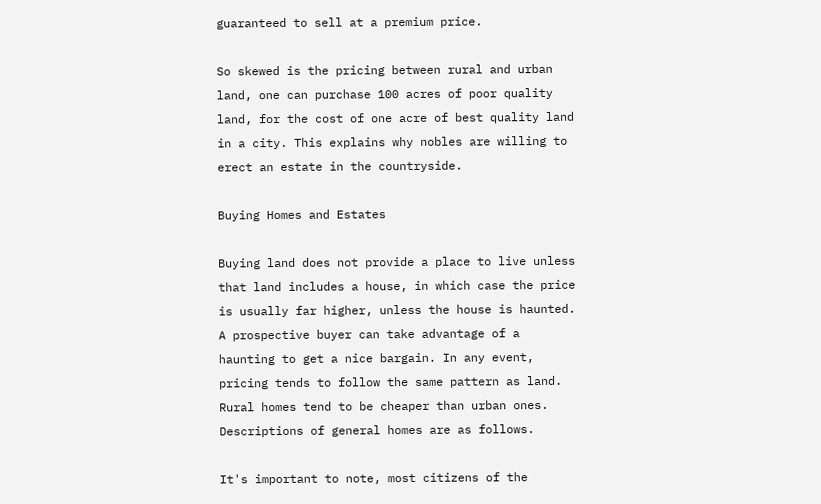guaranteed to sell at a premium price.

So skewed is the pricing between rural and urban land, one can purchase 100 acres of poor quality land, for the cost of one acre of best quality land in a city. This explains why nobles are willing to erect an estate in the countryside.

Buying Homes and Estates

Buying land does not provide a place to live unless that land includes a house, in which case the price is usually far higher, unless the house is haunted. A prospective buyer can take advantage of a haunting to get a nice bargain. In any event, pricing tends to follow the same pattern as land. Rural homes tend to be cheaper than urban ones. Descriptions of general homes are as follows.

It's important to note, most citizens of the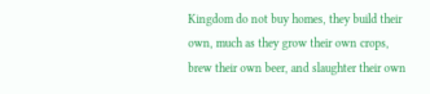Kingdom do not buy homes, they build their own, much as they grow their own crops, brew their own beer, and slaughter their own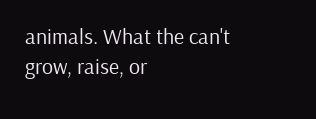animals. What the can't grow, raise, or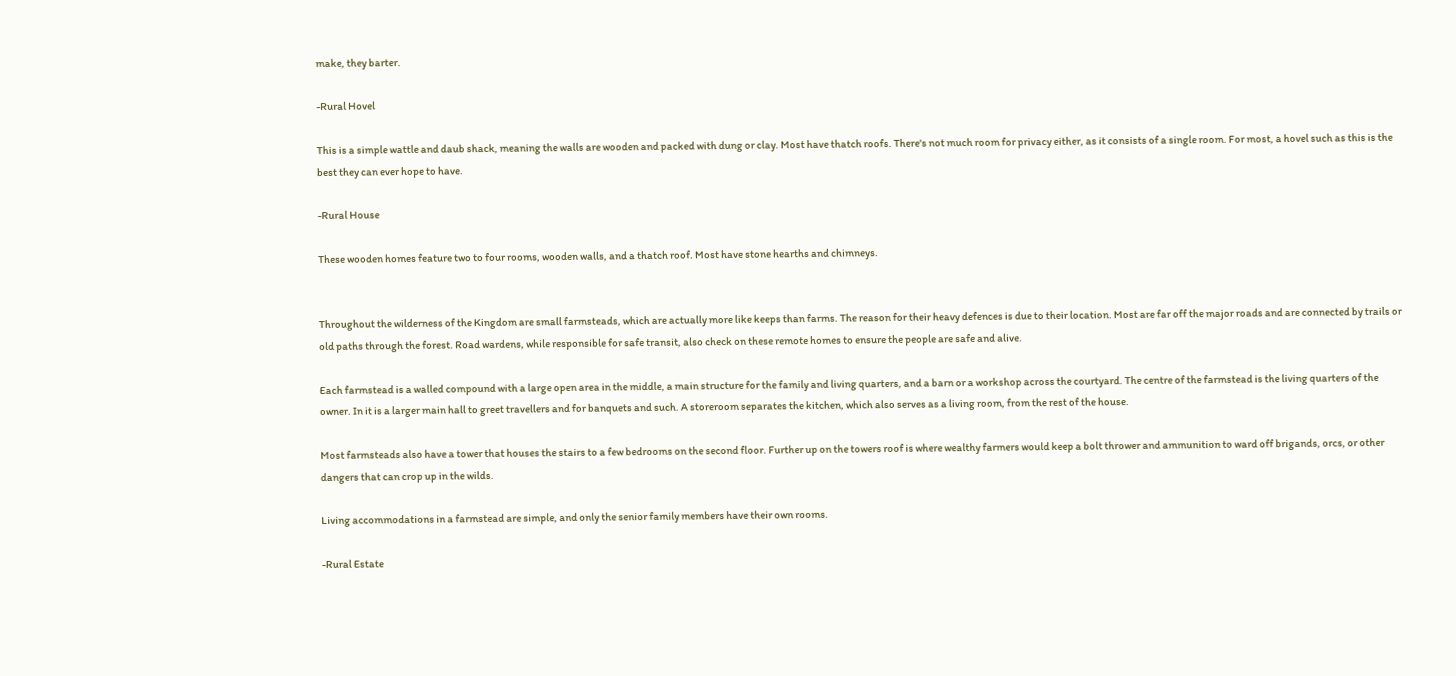make, they barter.

-Rural Hovel

This is a simple wattle and daub shack, meaning the walls are wooden and packed with dung or clay. Most have thatch roofs. There's not much room for privacy either, as it consists of a single room. For most, a hovel such as this is the best they can ever hope to have.

-Rural House

These wooden homes feature two to four rooms, wooden walls, and a thatch roof. Most have stone hearths and chimneys.


Throughout the wilderness of the Kingdom are small farmsteads, which are actually more like keeps than farms. The reason for their heavy defences is due to their location. Most are far off the major roads and are connected by trails or old paths through the forest. Road wardens, while responsible for safe transit, also check on these remote homes to ensure the people are safe and alive.

Each farmstead is a walled compound with a large open area in the middle, a main structure for the family and living quarters, and a barn or a workshop across the courtyard. The centre of the farmstead is the living quarters of the owner. In it is a larger main hall to greet travellers and for banquets and such. A storeroom separates the kitchen, which also serves as a living room, from the rest of the house.

Most farmsteads also have a tower that houses the stairs to a few bedrooms on the second floor. Further up on the towers roof is where wealthy farmers would keep a bolt thrower and ammunition to ward off brigands, orcs, or other dangers that can crop up in the wilds.

Living accommodations in a farmstead are simple, and only the senior family members have their own rooms.

-Rural Estate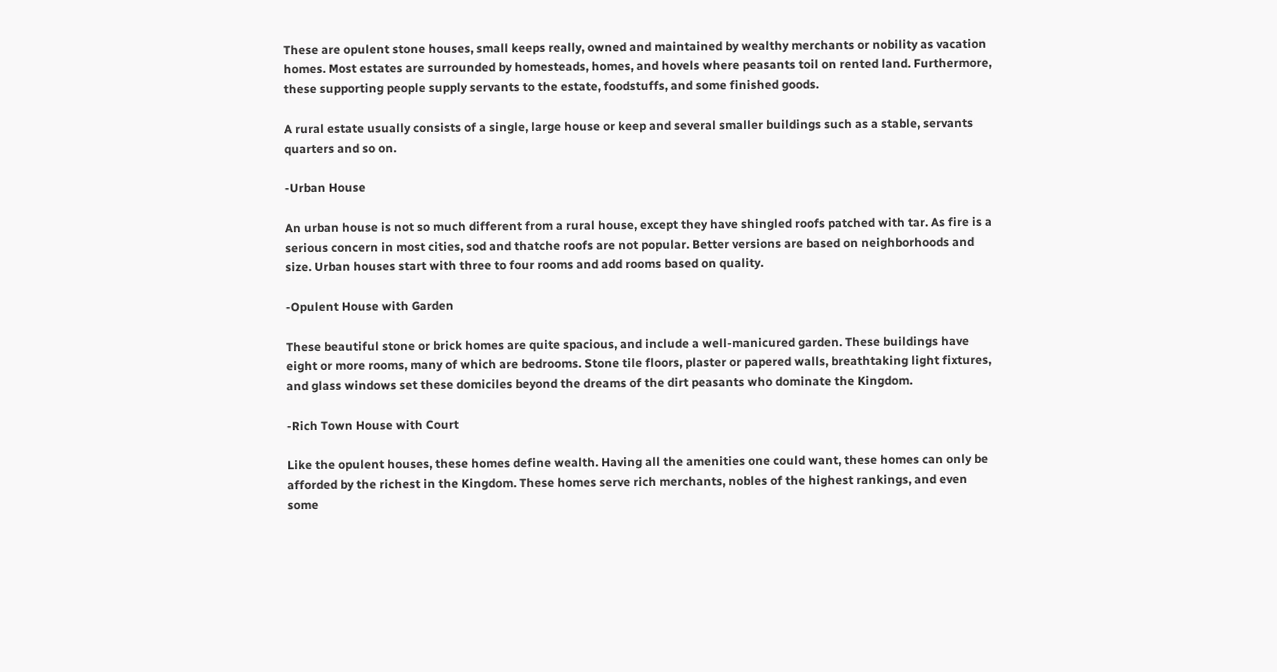These are opulent stone houses, small keeps really, owned and maintained by wealthy merchants or nobility as vacation homes. Most estates are surrounded by homesteads, homes, and hovels where peasants toil on rented land. Furthermore, these supporting people supply servants to the estate, foodstuffs, and some finished goods.

A rural estate usually consists of a single, large house or keep and several smaller buildings such as a stable, servants quarters and so on.

-Urban House

An urban house is not so much different from a rural house, except they have shingled roofs patched with tar. As fire is a serious concern in most cities, sod and thatche roofs are not popular. Better versions are based on neighborhoods and size. Urban houses start with three to four rooms and add rooms based on quality.

-Opulent House with Garden

These beautiful stone or brick homes are quite spacious, and include a well-manicured garden. These buildings have eight or more rooms, many of which are bedrooms. Stone tile floors, plaster or papered walls, breathtaking light fixtures, and glass windows set these domiciles beyond the dreams of the dirt peasants who dominate the Kingdom.

-Rich Town House with Court

Like the opulent houses, these homes define wealth. Having all the amenities one could want, these homes can only be afforded by the richest in the Kingdom. These homes serve rich merchants, nobles of the highest rankings, and even some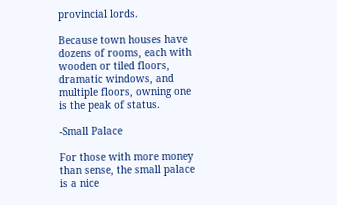provincial lords.

Because town houses have dozens of rooms, each with wooden or tiled floors, dramatic windows, and multiple floors, owning one is the peak of status.

-Small Palace

For those with more money than sense, the small palace is a nice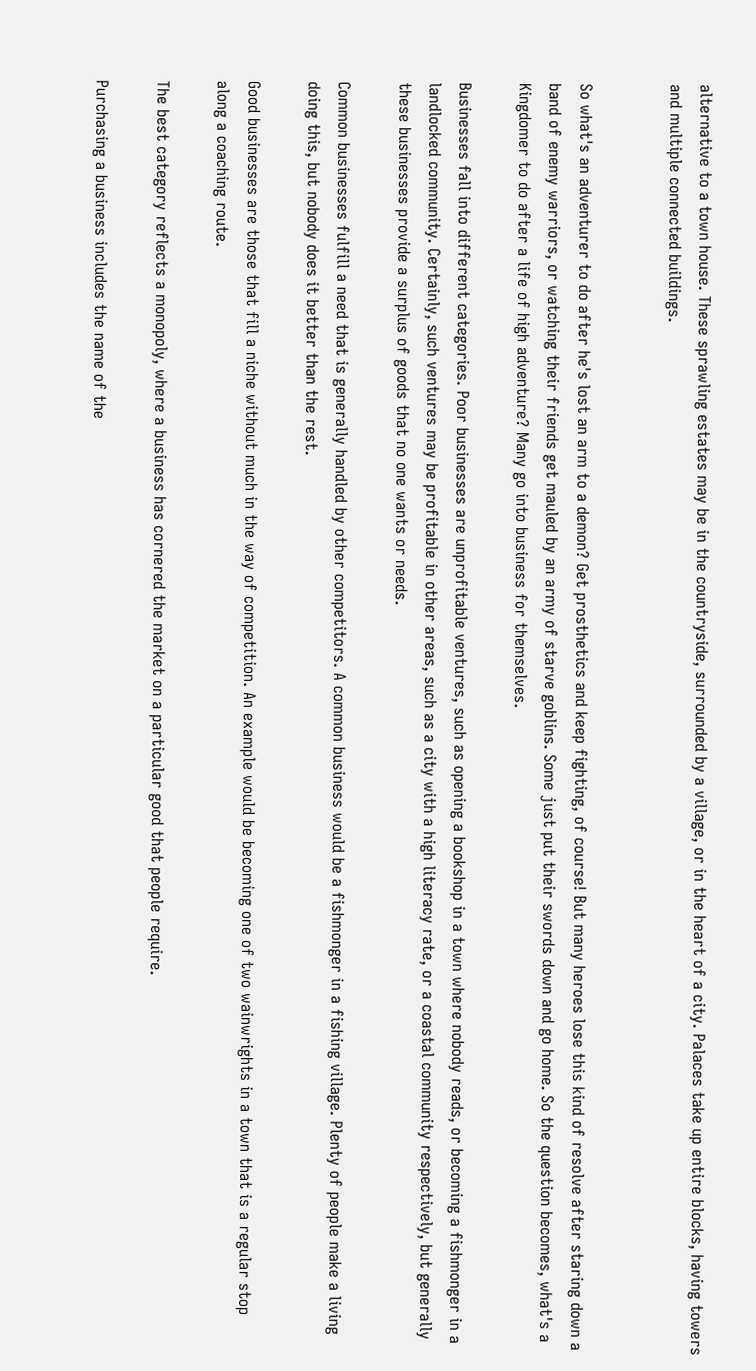alternative to a town house. These sprawling estates may be in the countryside, surrounded by a village, or in the heart of a city. Palaces take up entire blocks, having towers and multiple connected buildings.


So what's an adventurer to do after he's lost an arm to a demon? Get prosthetics and keep fighting, of course! But many heroes lose this kind of resolve after staring down a band of enemy warriors, or watching their friends get mauled by an army of starve goblins. Some just put their swords down and go home. So the question becomes, what's a Kingdomer to do after a life of high adventure? Many go into business for themselves.

Businesses fall into different categories. Poor businesses are unprofitable ventures, such as opening a bookshop in a town where nobody reads, or becoming a fishmonger in a landlocked community. Certainly, such ventures may be profitable in other areas, such as a city with a high literacy rate, or a coastal community respectively, but generally these businesses provide a surplus of goods that no one wants or needs.

Common businesses fulfill a need that is generally handled by other competitors. A common business would be a fishmonger in a fishing village. Plenty of people make a living doing this, but nobody does it better than the rest.

Good businesses are those that fill a niche without much in the way of competition. An example would be becoming one of two wainwrights in a town that is a regular stop along a coaching route.

The best category reflects a monopoly, where a business has cornered the market on a particular good that people require.

Purchasing a business includes the name of the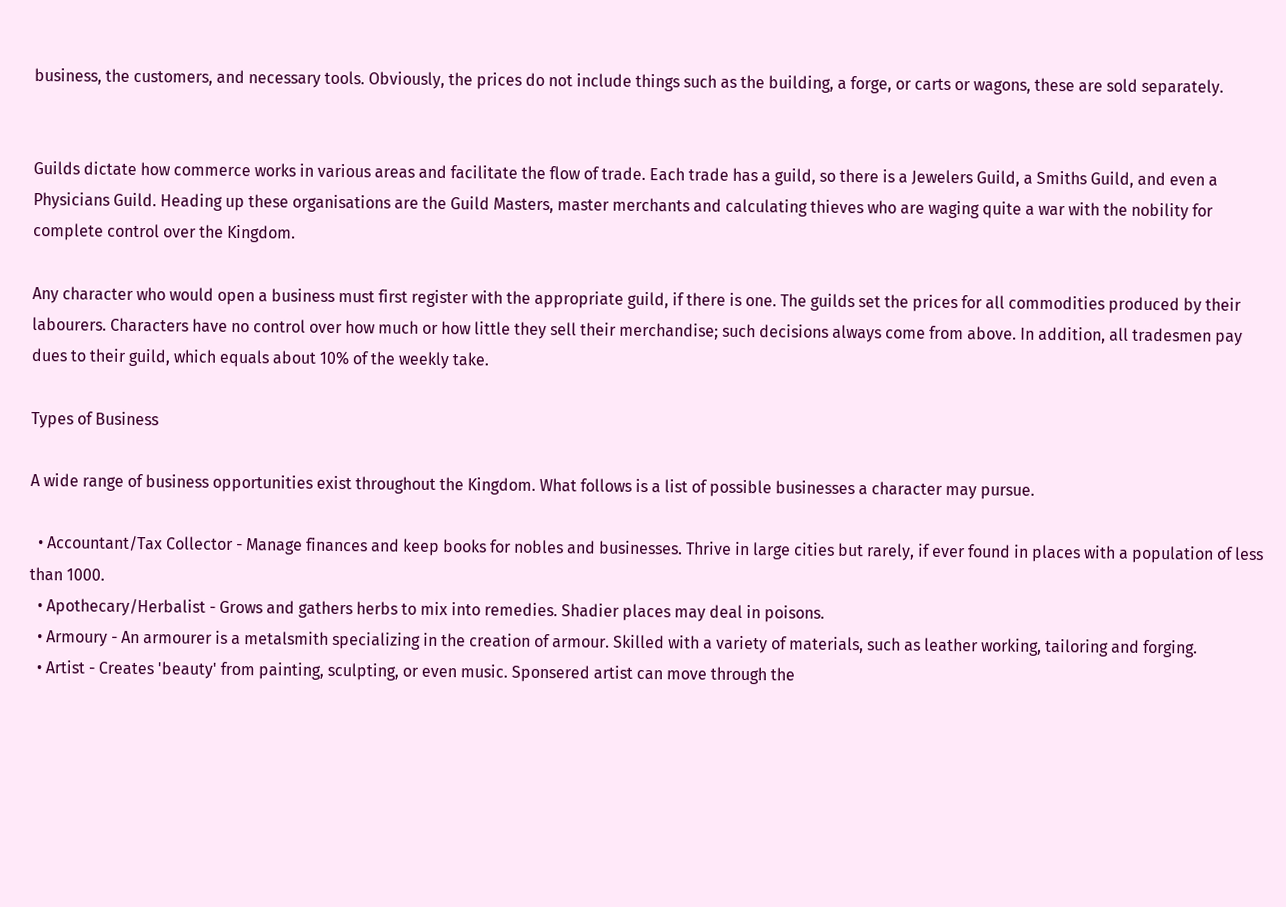business, the customers, and necessary tools. Obviously, the prices do not include things such as the building, a forge, or carts or wagons, these are sold separately.


Guilds dictate how commerce works in various areas and facilitate the flow of trade. Each trade has a guild, so there is a Jewelers Guild, a Smiths Guild, and even a Physicians Guild. Heading up these organisations are the Guild Masters, master merchants and calculating thieves who are waging quite a war with the nobility for complete control over the Kingdom.

Any character who would open a business must first register with the appropriate guild, if there is one. The guilds set the prices for all commodities produced by their labourers. Characters have no control over how much or how little they sell their merchandise; such decisions always come from above. In addition, all tradesmen pay dues to their guild, which equals about 10% of the weekly take.

Types of Business

A wide range of business opportunities exist throughout the Kingdom. What follows is a list of possible businesses a character may pursue.

  • Accountant/Tax Collector - Manage finances and keep books for nobles and businesses. Thrive in large cities but rarely, if ever found in places with a population of less than 1000.
  • Apothecary/Herbalist - Grows and gathers herbs to mix into remedies. Shadier places may deal in poisons.
  • Armoury - An armourer is a metalsmith specializing in the creation of armour. Skilled with a variety of materials, such as leather working, tailoring and forging.
  • Artist - Creates 'beauty' from painting, sculpting, or even music. Sponsered artist can move through the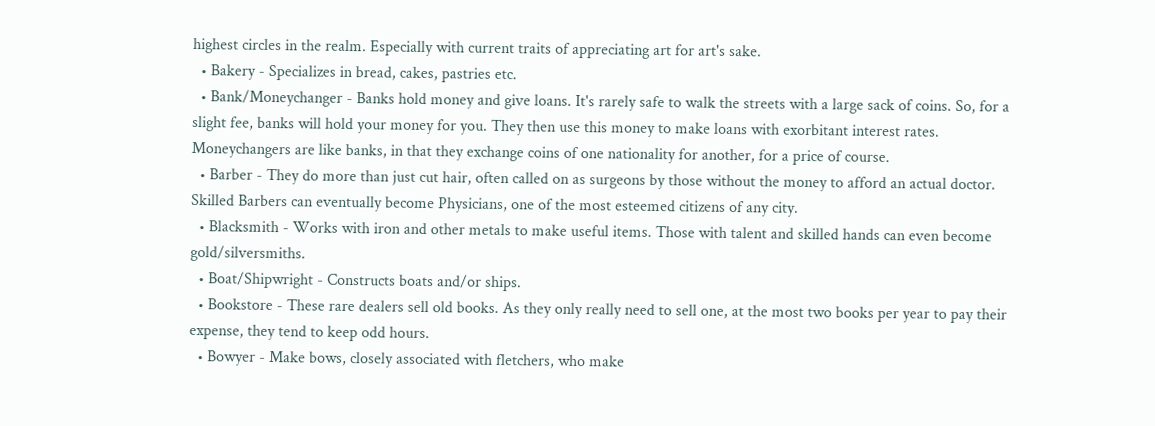highest circles in the realm. Especially with current traits of appreciating art for art's sake.
  • Bakery - Specializes in bread, cakes, pastries etc.
  • Bank/Moneychanger - Banks hold money and give loans. It's rarely safe to walk the streets with a large sack of coins. So, for a slight fee, banks will hold your money for you. They then use this money to make loans with exorbitant interest rates. Moneychangers are like banks, in that they exchange coins of one nationality for another, for a price of course.
  • Barber - They do more than just cut hair, often called on as surgeons by those without the money to afford an actual doctor. Skilled Barbers can eventually become Physicians, one of the most esteemed citizens of any city.
  • Blacksmith - Works with iron and other metals to make useful items. Those with talent and skilled hands can even become gold/silversmiths.
  • Boat/Shipwright - Constructs boats and/or ships.
  • Bookstore - These rare dealers sell old books. As they only really need to sell one, at the most two books per year to pay their expense, they tend to keep odd hours.
  • Bowyer - Make bows, closely associated with fletchers, who make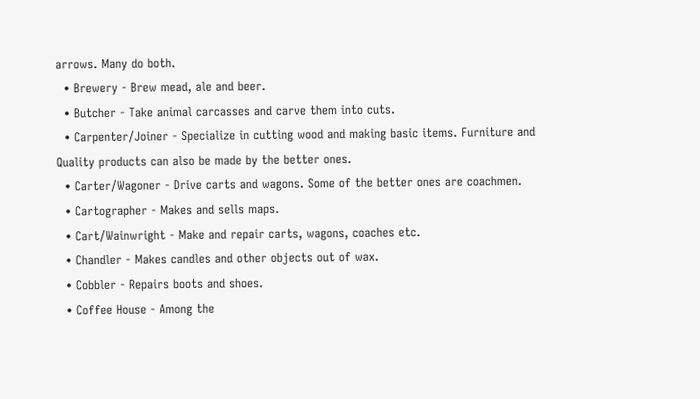arrows. Many do both.
  • Brewery - Brew mead, ale and beer.
  • Butcher - Take animal carcasses and carve them into cuts.
  • Carpenter/Joiner - Specialize in cutting wood and making basic items. Furniture and Quality products can also be made by the better ones.
  • Carter/Wagoner - Drive carts and wagons. Some of the better ones are coachmen.
  • Cartographer - Makes and sells maps.
  • Cart/Wainwright - Make and repair carts, wagons, coaches etc.
  • Chandler - Makes candles and other objects out of wax.
  • Cobbler - Repairs boots and shoes.
  • Coffee House - Among the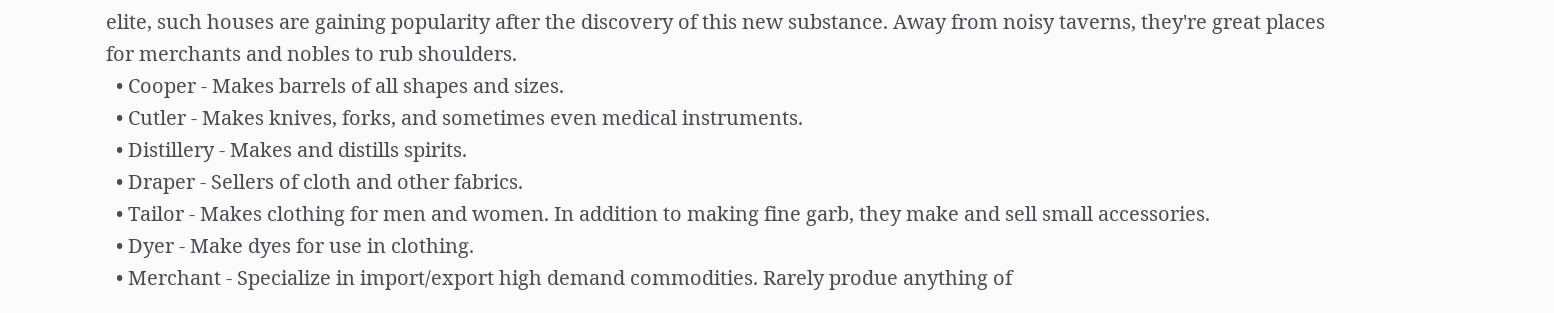elite, such houses are gaining popularity after the discovery of this new substance. Away from noisy taverns, they're great places for merchants and nobles to rub shoulders.
  • Cooper - Makes barrels of all shapes and sizes.
  • Cutler - Makes knives, forks, and sometimes even medical instruments.
  • Distillery - Makes and distills spirits.
  • Draper - Sellers of cloth and other fabrics.
  • Tailor - Makes clothing for men and women. In addition to making fine garb, they make and sell small accessories.
  • Dyer - Make dyes for use in clothing.
  • Merchant - Specialize in import/export high demand commodities. Rarely produe anything of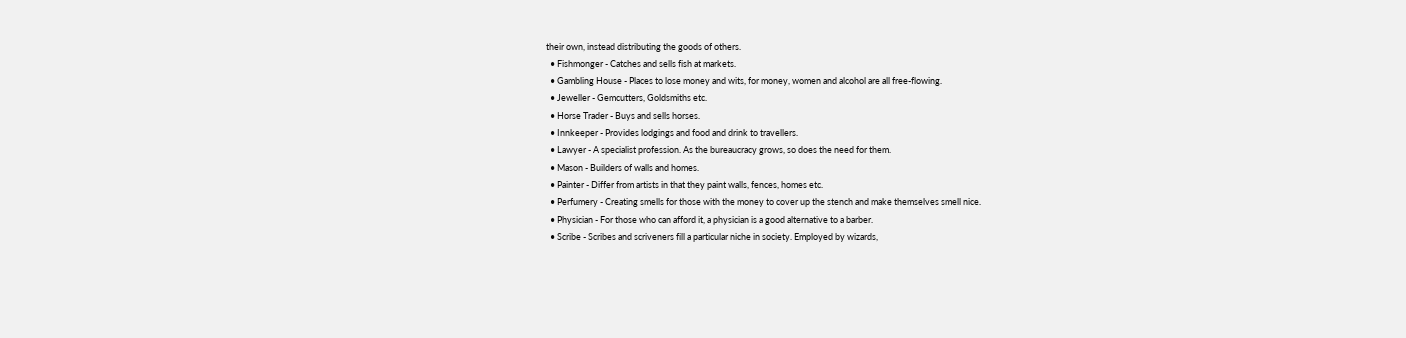their own, instead distributing the goods of others.
  • Fishmonger - Catches and sells fish at markets.
  • Gambling House - Places to lose money and wits, for money, women and alcohol are all free-flowing.
  • Jeweller - Gemcutters, Goldsmiths etc.
  • Horse Trader - Buys and sells horses.
  • Innkeeper - Provides lodgings and food and drink to travellers.
  • Lawyer - A specialist profession. As the bureaucracy grows, so does the need for them.
  • Mason - Builders of walls and homes.
  • Painter - Differ from artists in that they paint walls, fences, homes etc.
  • Perfumery - Creating smells for those with the money to cover up the stench and make themselves smell nice.
  • Physician - For those who can afford it, a physician is a good alternative to a barber.
  • Scribe - Scribes and scriveners fill a particular niche in society. Employed by wizards,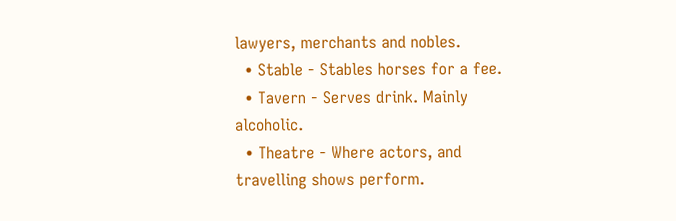lawyers, merchants and nobles.
  • Stable - Stables horses for a fee.
  • Tavern - Serves drink. Mainly alcoholic.
  • Theatre - Where actors, and travelling shows perform.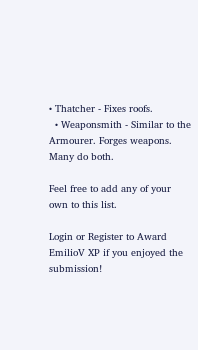• Thatcher - Fixes roofs.
  • Weaponsmith - Similar to the Armourer. Forges weapons. Many do both.

Feel free to add any of your own to this list.

Login or Register to Award EmilioV XP if you enjoyed the submission!